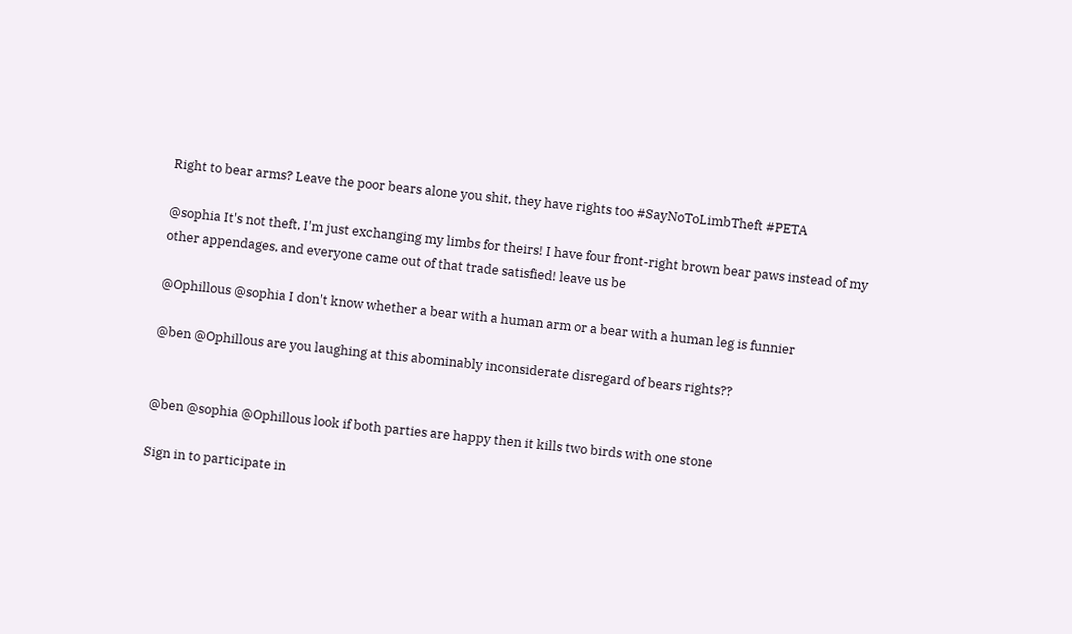Right to bear arms? Leave the poor bears alone you shit, they have rights too #SayNoToLimbTheft #PETA

@sophia It's not theft, I'm just exchanging my limbs for theirs! I have four front-right brown bear paws instead of my other appendages, and everyone came out of that trade satisfied! leave us be

@Ophillous @sophia I don't know whether a bear with a human arm or a bear with a human leg is funnier

@ben @Ophillous are you laughing at this abominably inconsiderate disregard of bears rights??


@ben @sophia @Ophillous look if both parties are happy then it kills two birds with one stone

Sign in to participate in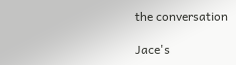the conversation

Jace's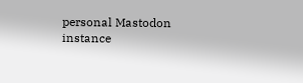personal Mastodon instance